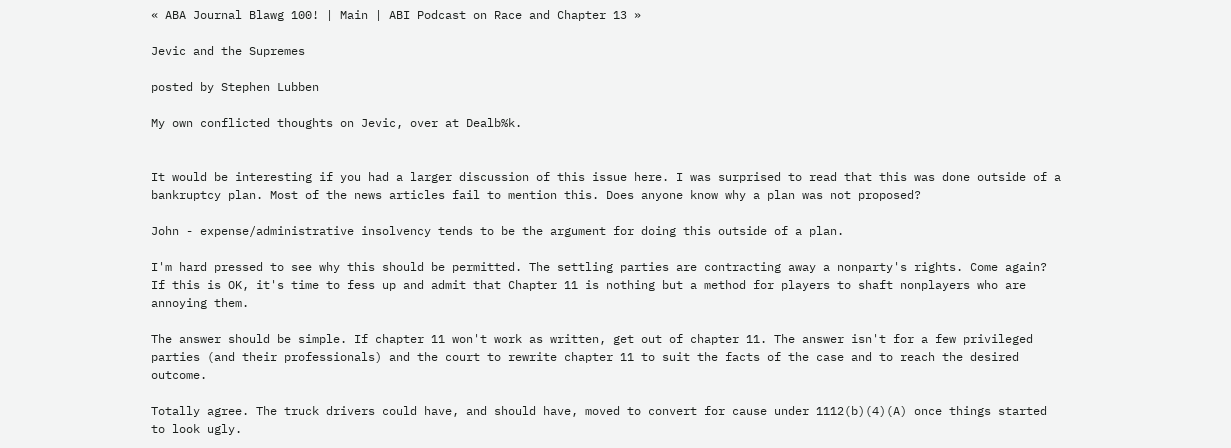« ABA Journal Blawg 100! | Main | ABI Podcast on Race and Chapter 13 »

Jevic and the Supremes

posted by Stephen Lubben

My own conflicted thoughts on Jevic, over at Dealb%k.


It would be interesting if you had a larger discussion of this issue here. I was surprised to read that this was done outside of a bankruptcy plan. Most of the news articles fail to mention this. Does anyone know why a plan was not proposed?

John - expense/administrative insolvency tends to be the argument for doing this outside of a plan.

I'm hard pressed to see why this should be permitted. The settling parties are contracting away a nonparty's rights. Come again? If this is OK, it's time to fess up and admit that Chapter 11 is nothing but a method for players to shaft nonplayers who are annoying them.

The answer should be simple. If chapter 11 won't work as written, get out of chapter 11. The answer isn't for a few privileged parties (and their professionals) and the court to rewrite chapter 11 to suit the facts of the case and to reach the desired outcome.

Totally agree. The truck drivers could have, and should have, moved to convert for cause under 1112(b)(4)(A) once things started to look ugly.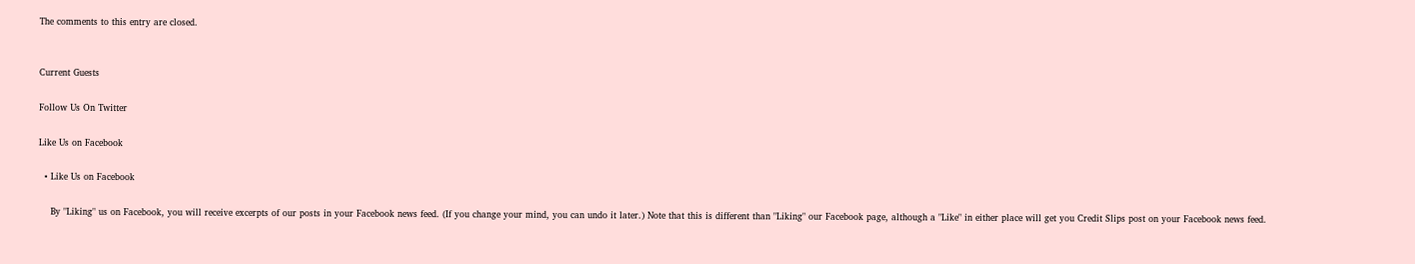The comments to this entry are closed.


Current Guests

Follow Us On Twitter

Like Us on Facebook

  • Like Us on Facebook

    By "Liking" us on Facebook, you will receive excerpts of our posts in your Facebook news feed. (If you change your mind, you can undo it later.) Note that this is different than "Liking" our Facebook page, although a "Like" in either place will get you Credit Slips post on your Facebook news feed.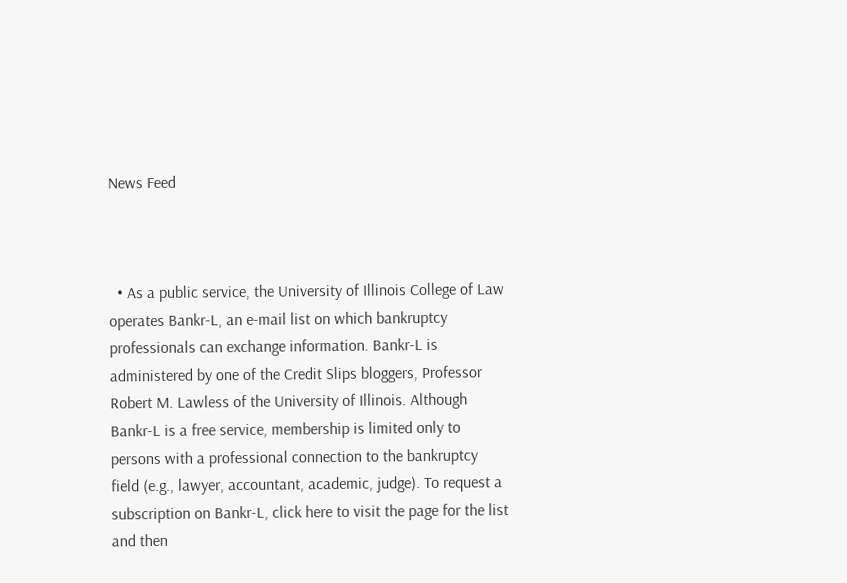News Feed



  • As a public service, the University of Illinois College of Law operates Bankr-L, an e-mail list on which bankruptcy professionals can exchange information. Bankr-L is administered by one of the Credit Slips bloggers, Professor Robert M. Lawless of the University of Illinois. Although Bankr-L is a free service, membership is limited only to persons with a professional connection to the bankruptcy field (e.g., lawyer, accountant, academic, judge). To request a subscription on Bankr-L, click here to visit the page for the list and then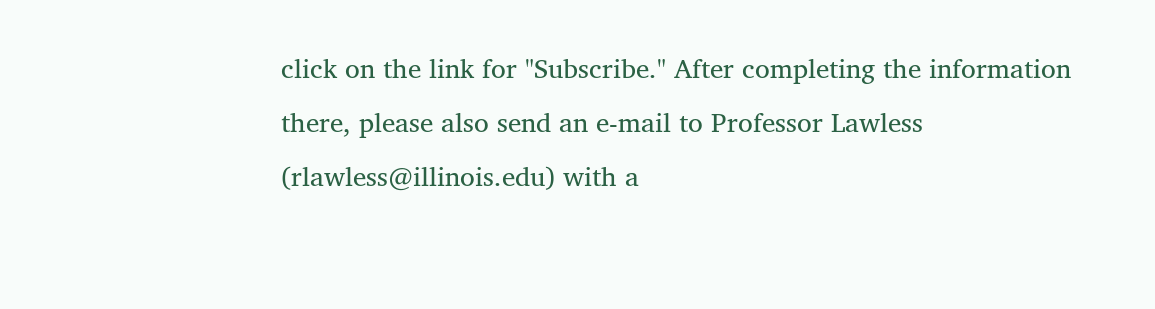click on the link for "Subscribe." After completing the information there, please also send an e-mail to Professor Lawless (rlawless@illinois.edu) with a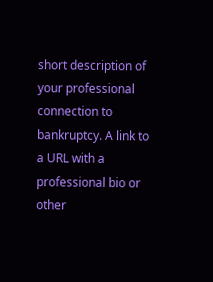short description of your professional connection to bankruptcy. A link to a URL with a professional bio or other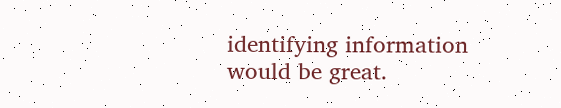identifying information would be great.